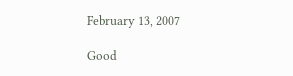February 13, 2007

Good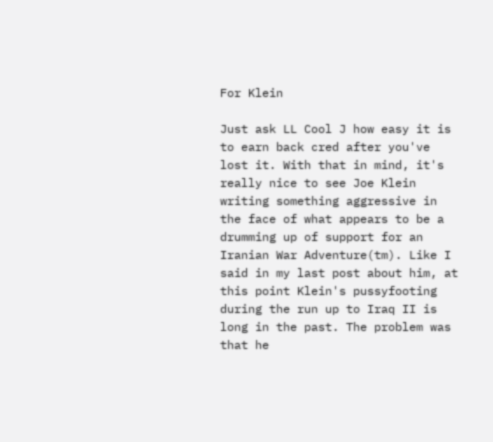For Klein

Just ask LL Cool J how easy it is to earn back cred after you've lost it. With that in mind, it's really nice to see Joe Klein writing something aggressive in the face of what appears to be a drumming up of support for an Iranian War Adventure(tm). Like I said in my last post about him, at this point Klein's pussyfooting during the run up to Iraq II is long in the past. The problem was that he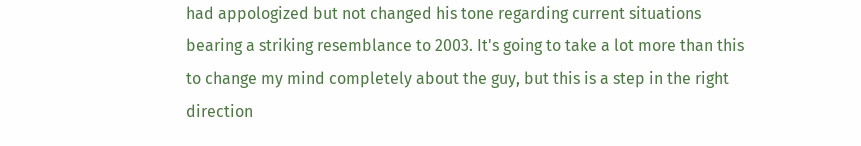had appologized but not changed his tone regarding current situations bearing a striking resemblance to 2003. It's going to take a lot more than this to change my mind completely about the guy, but this is a step in the right direction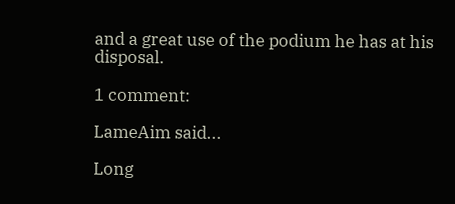and a great use of the podium he has at his disposal.

1 comment:

LameAim said...

Long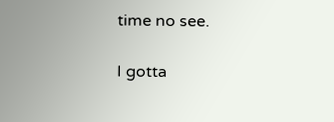time no see.

I gotta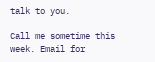talk to you.

Call me sometime this week. Email for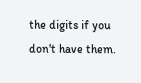the digits if you don't have them.